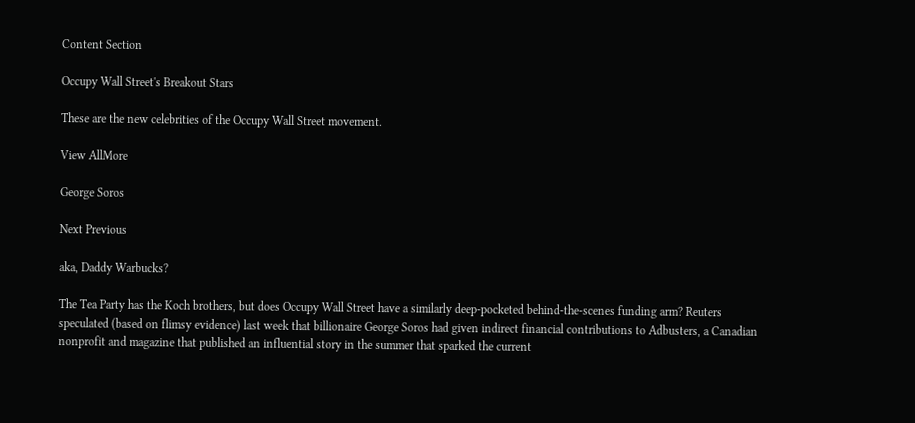Content Section

Occupy Wall Street's Breakout Stars

These are the new celebrities of the Occupy Wall Street movement.

View AllMore

George Soros

Next Previous

aka, Daddy Warbucks?

The Tea Party has the Koch brothers, but does Occupy Wall Street have a similarly deep-pocketed behind-the-scenes funding arm? Reuters speculated (based on flimsy evidence) last week that billionaire George Soros had given indirect financial contributions to Adbusters, a Canadian nonprofit and magazine that published an influential story in the summer that sparked the current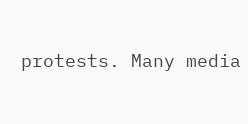protests. Many media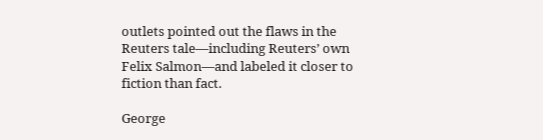outlets pointed out the flaws in the Reuters tale—including Reuters’ own Felix Salmon—and labeled it closer to fiction than fact.

George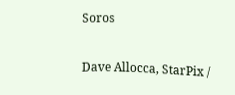Soros

Dave Allocca, StarPix /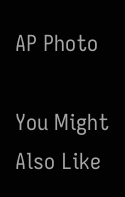AP Photo

You Might Also Like